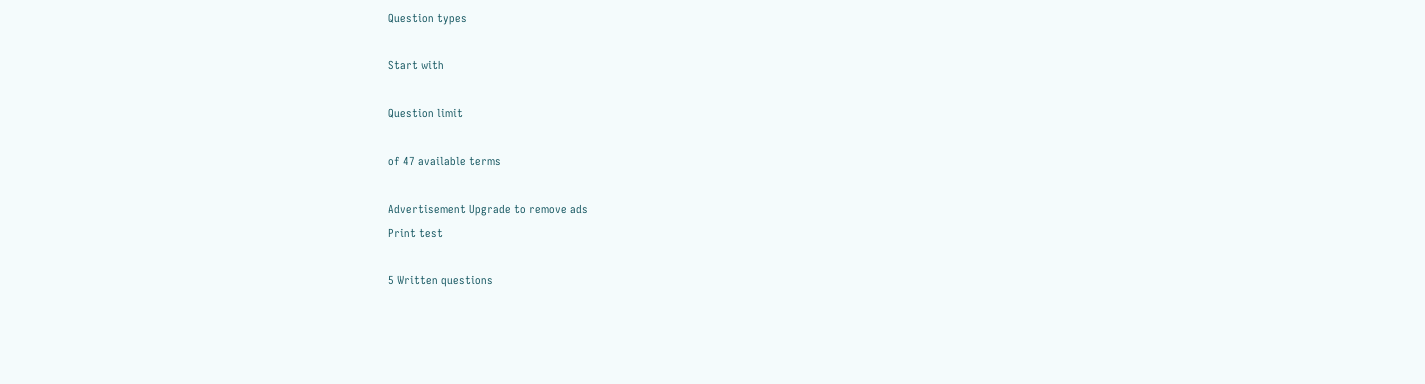Question types

Start with

Question limit

of 47 available terms

Advertisement Upgrade to remove ads
Print test

5 Written questions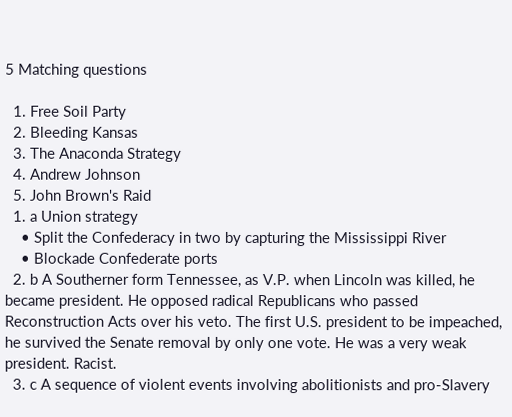5 Matching questions

  1. Free Soil Party
  2. Bleeding Kansas
  3. The Anaconda Strategy
  4. Andrew Johnson
  5. John Brown's Raid
  1. a Union strategy
    • Split the Confederacy in two by capturing the Mississippi River
    • Blockade Confederate ports
  2. b A Southerner form Tennessee, as V.P. when Lincoln was killed, he became president. He opposed radical Republicans who passed Reconstruction Acts over his veto. The first U.S. president to be impeached, he survived the Senate removal by only one vote. He was a very weak president. Racist.
  3. c A sequence of violent events involving abolitionists and pro-Slavery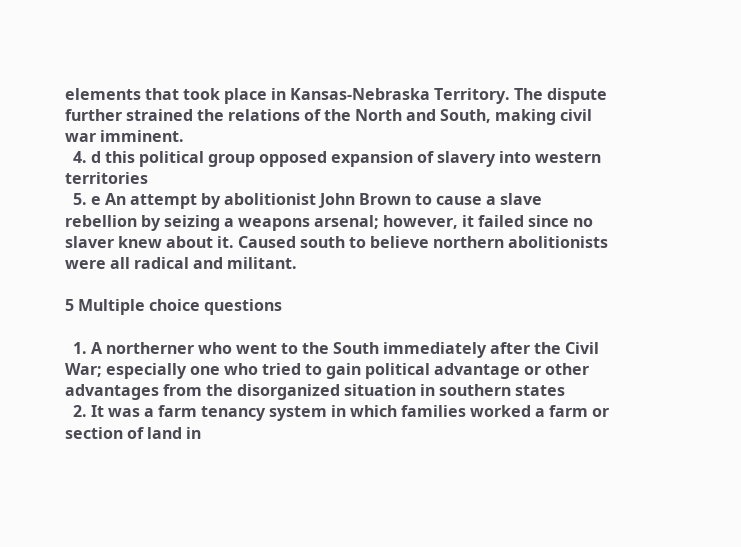elements that took place in Kansas-Nebraska Territory. The dispute further strained the relations of the North and South, making civil war imminent.
  4. d this political group opposed expansion of slavery into western territories
  5. e An attempt by abolitionist John Brown to cause a slave rebellion by seizing a weapons arsenal; however, it failed since no slaver knew about it. Caused south to believe northern abolitionists were all radical and militant.

5 Multiple choice questions

  1. A northerner who went to the South immediately after the Civil War; especially one who tried to gain political advantage or other advantages from the disorganized situation in southern states
  2. It was a farm tenancy system in which families worked a farm or section of land in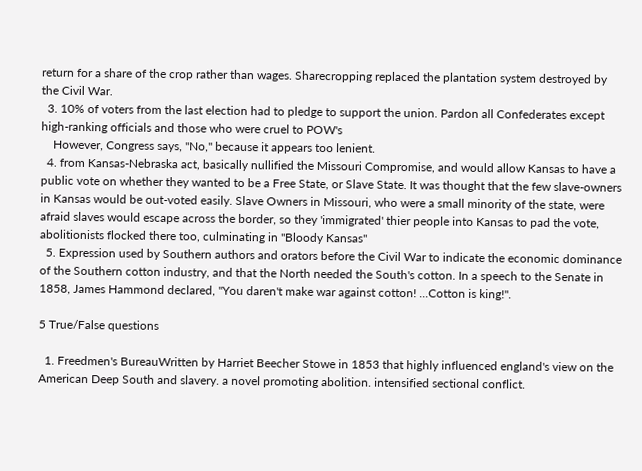return for a share of the crop rather than wages. Sharecropping replaced the plantation system destroyed by the Civil War.
  3. 10% of voters from the last election had to pledge to support the union. Pardon all Confederates except high-ranking officials and those who were cruel to POW's
    However, Congress says, "No," because it appears too lenient.
  4. from Kansas-Nebraska act, basically nullified the Missouri Compromise, and would allow Kansas to have a public vote on whether they wanted to be a Free State, or Slave State. It was thought that the few slave-owners in Kansas would be out-voted easily. Slave Owners in Missouri, who were a small minority of the state, were afraid slaves would escape across the border, so they 'immigrated' thier people into Kansas to pad the vote, abolitionists flocked there too, culminating in "Bloody Kansas"
  5. Expression used by Southern authors and orators before the Civil War to indicate the economic dominance of the Southern cotton industry, and that the North needed the South's cotton. In a speech to the Senate in 1858, James Hammond declared, "You daren't make war against cotton! ...Cotton is king!".

5 True/False questions

  1. Freedmen's BureauWritten by Harriet Beecher Stowe in 1853 that highly influenced england's view on the American Deep South and slavery. a novel promoting abolition. intensified sectional conflict.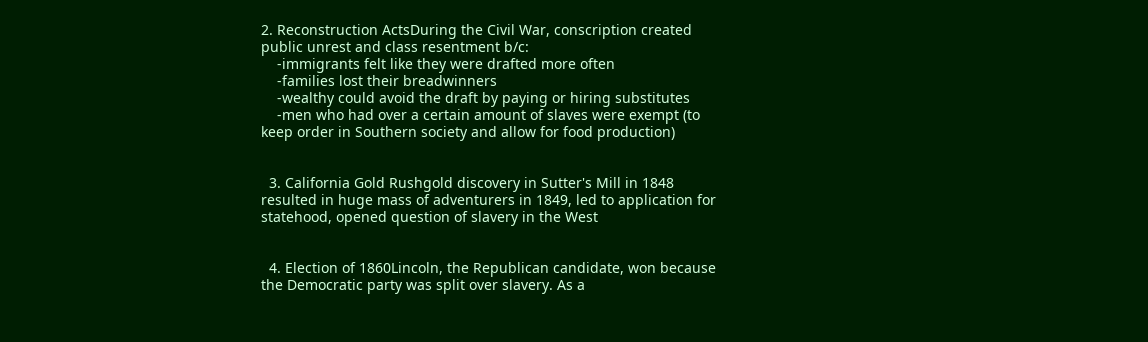2. Reconstruction ActsDuring the Civil War, conscription created public unrest and class resentment b/c:
    -immigrants felt like they were drafted more often
    -families lost their breadwinners
    -wealthy could avoid the draft by paying or hiring substitutes
    -men who had over a certain amount of slaves were exempt (to keep order in Southern society and allow for food production)


  3. California Gold Rushgold discovery in Sutter's Mill in 1848 resulted in huge mass of adventurers in 1849, led to application for statehood, opened question of slavery in the West


  4. Election of 1860Lincoln, the Republican candidate, won because the Democratic party was split over slavery. As a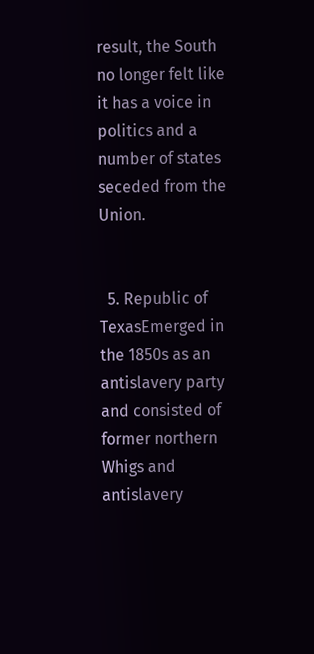result, the South no longer felt like it has a voice in politics and a number of states seceded from the Union.


  5. Republic of TexasEmerged in the 1850s as an antislavery party and consisted of former northern Whigs and antislavery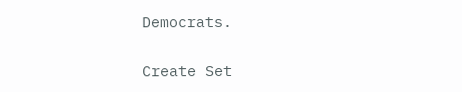Democrats.


Create Set